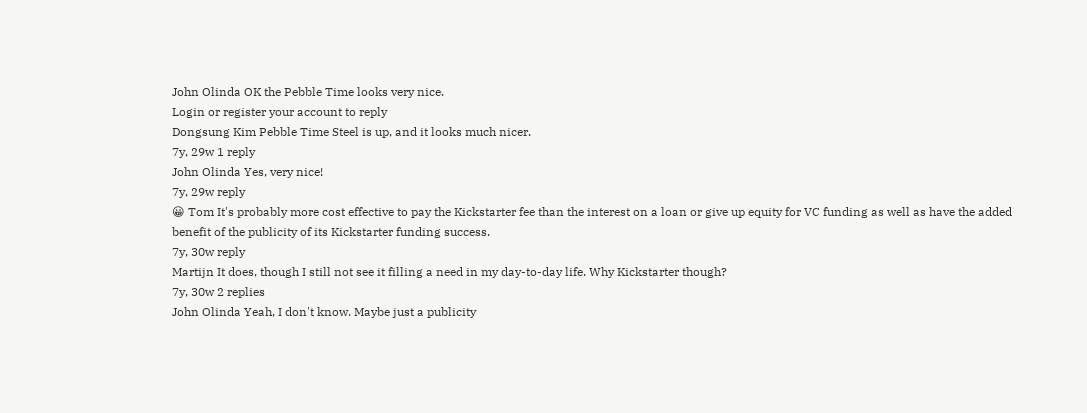John Olinda OK the Pebble Time looks very nice.
Login or register your account to reply
Dongsung Kim Pebble Time Steel is up, and it looks much nicer.
7y, 29w 1 reply
John Olinda Yes, very nice!
7y, 29w reply
😀 Tom It's probably more cost effective to pay the Kickstarter fee than the interest on a loan or give up equity for VC funding as well as have the added benefit of the publicity of its Kickstarter funding success.
7y, 30w reply
Martijn It does, though I still not see it filling a need in my day-to-day life. Why Kickstarter though?
7y, 30w 2 replies
John Olinda Yeah, I don't know. Maybe just a publicity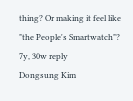thing? Or making it feel like "the People's Smartwatch"?
7y, 30w reply
Dongsung Kim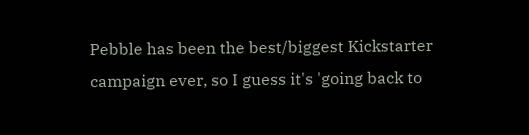Pebble has been the best/biggest Kickstarter campaign ever, so I guess it's 'going back to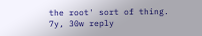the root' sort of thing.
7y, 30w reply